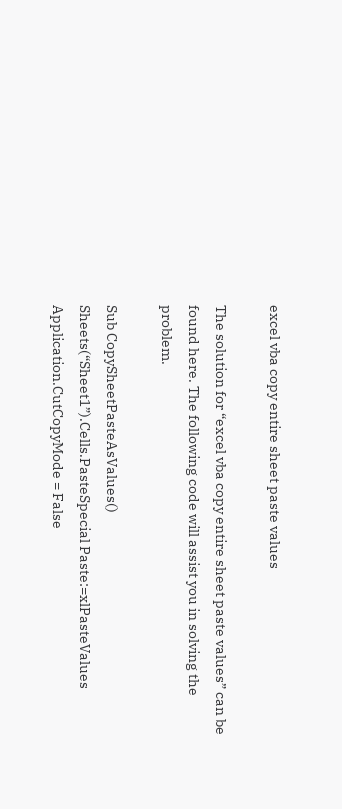excel vba copy entire sheet paste values

The solution for “excel vba copy entire sheet paste values” can be found here. The following code will assist you in solving the problem.

Sub CopySheetPasteAsValues()
Sheets(“Sheet1”).Cells.PasteSpecial Paste:=xlPasteValues
Application.CutCopyMode = False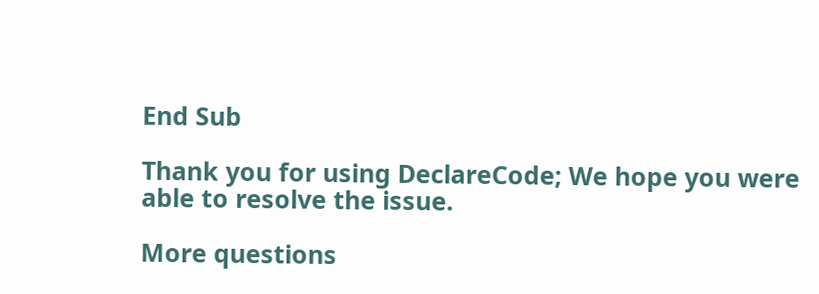End Sub

Thank you for using DeclareCode; We hope you were able to resolve the issue.

More questions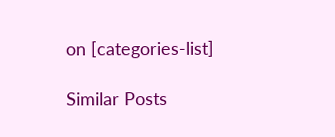on [categories-list]

Similar Posts